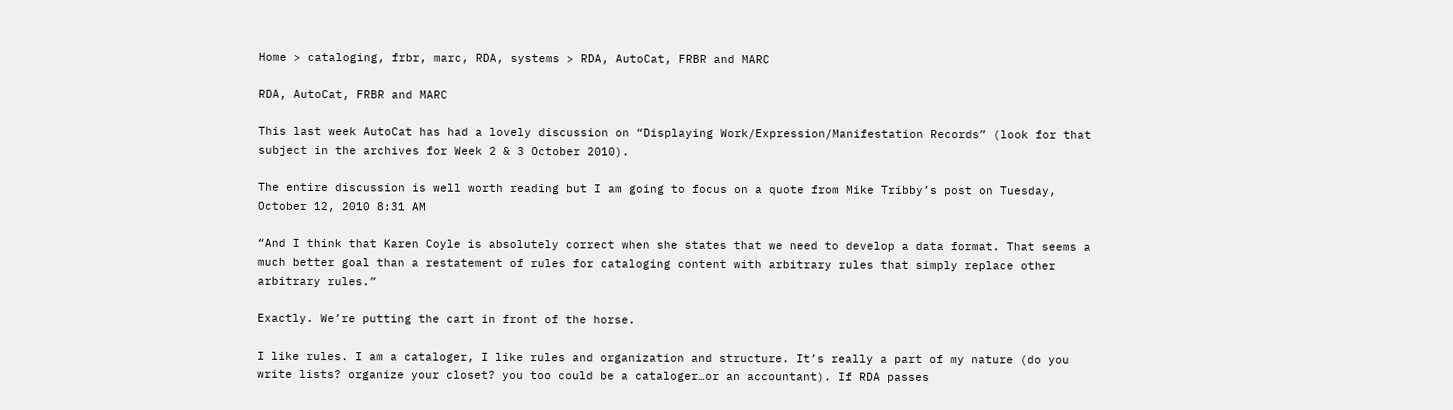Home > cataloging, frbr, marc, RDA, systems > RDA, AutoCat, FRBR and MARC

RDA, AutoCat, FRBR and MARC

This last week AutoCat has had a lovely discussion on “Displaying Work/Expression/Manifestation Records” (look for that subject in the archives for Week 2 & 3 October 2010).

The entire discussion is well worth reading but I am going to focus on a quote from Mike Tribby’s post on Tuesday, October 12, 2010 8:31 AM

“And I think that Karen Coyle is absolutely correct when she states that we need to develop a data format. That seems a much better goal than a restatement of rules for cataloging content with arbitrary rules that simply replace other arbitrary rules.”

Exactly. We’re putting the cart in front of the horse.

I like rules. I am a cataloger, I like rules and organization and structure. It’s really a part of my nature (do you write lists? organize your closet? you too could be a cataloger…or an accountant). If RDA passes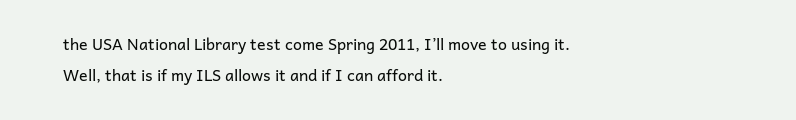the USA National Library test come Spring 2011, I’ll move to using it.  Well, that is if my ILS allows it and if I can afford it.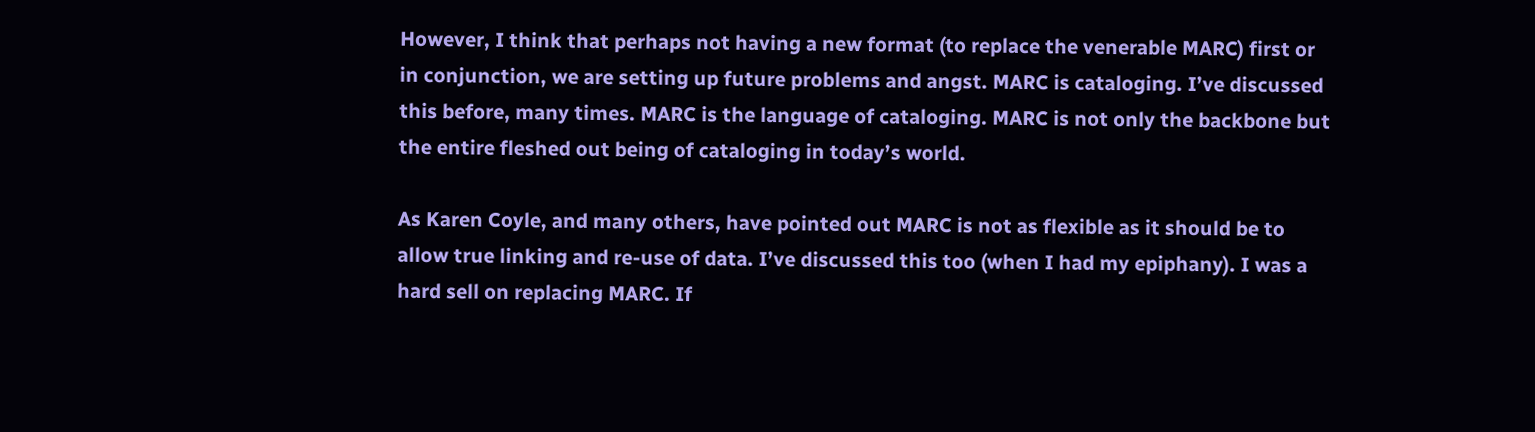However, I think that perhaps not having a new format (to replace the venerable MARC) first or in conjunction, we are setting up future problems and angst. MARC is cataloging. I’ve discussed this before, many times. MARC is the language of cataloging. MARC is not only the backbone but the entire fleshed out being of cataloging in today’s world.

As Karen Coyle, and many others, have pointed out MARC is not as flexible as it should be to allow true linking and re-use of data. I’ve discussed this too (when I had my epiphany). I was a hard sell on replacing MARC. If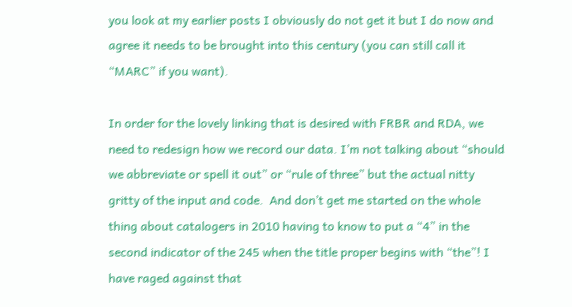you look at my earlier posts I obviously do not get it but I do now and agree it needs to be brought into this century (you can still call it “MARC” if you want).

In order for the lovely linking that is desired with FRBR and RDA, we need to redesign how we record our data. I’m not talking about “should we abbreviate or spell it out” or “rule of three” but the actual nitty gritty of the input and code.  And don’t get me started on the whole thing about catalogers in 2010 having to know to put a “4” in the second indicator of the 245 when the title proper begins with “the”! I have raged against that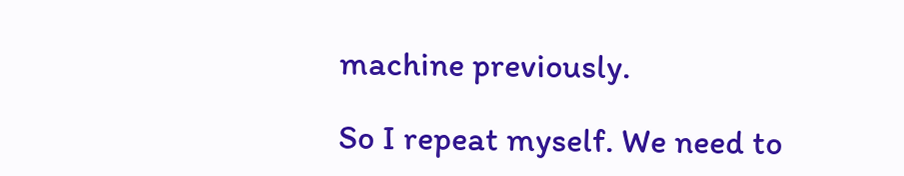machine previously.

So I repeat myself. We need to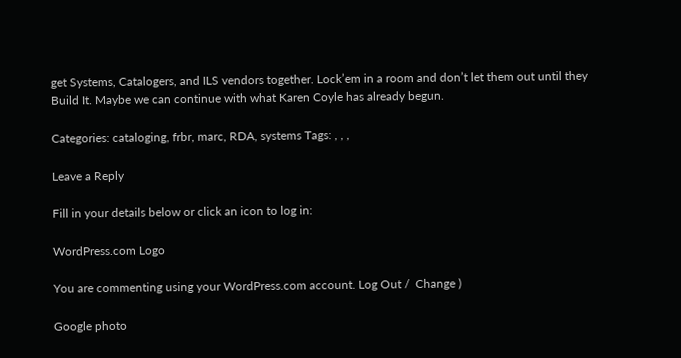get Systems, Catalogers, and ILS vendors together. Lock’em in a room and don’t let them out until they Build It. Maybe we can continue with what Karen Coyle has already begun.

Categories: cataloging, frbr, marc, RDA, systems Tags: , , ,

Leave a Reply

Fill in your details below or click an icon to log in:

WordPress.com Logo

You are commenting using your WordPress.com account. Log Out /  Change )

Google photo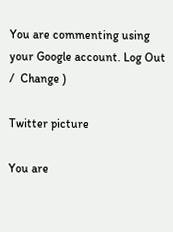You are commenting using your Google account. Log Out /  Change )

Twitter picture

You are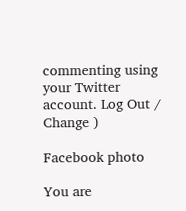commenting using your Twitter account. Log Out /  Change )

Facebook photo

You are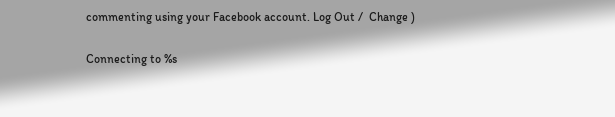commenting using your Facebook account. Log Out /  Change )

Connecting to %s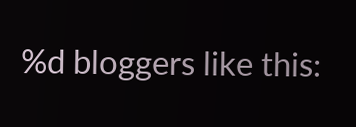%d bloggers like this: